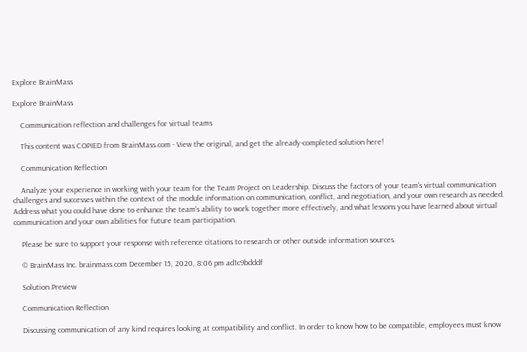Explore BrainMass

Explore BrainMass

    Communication reflection and challenges for virtual teams

    This content was COPIED from BrainMass.com - View the original, and get the already-completed solution here!

    Communication Reflection

    Analyze your experience in working with your team for the Team Project on Leadership. Discuss the factors of your team's virtual communication challenges and successes within the context of the module information on communication, conflict, and negotiation, and your own research as needed. Address what you could have done to enhance the team's ability to work together more effectively, and what lessons you have learned about virtual communication and your own abilities for future team participation.

    Please be sure to support your response with reference citations to research or other outside information sources.

    © BrainMass Inc. brainmass.com December 15, 2020, 8:06 pm ad1c9bdddf

    Solution Preview

    Communication Reflection

    Discussing communication of any kind requires looking at compatibility and conflict. In order to know how to be compatible, employees must know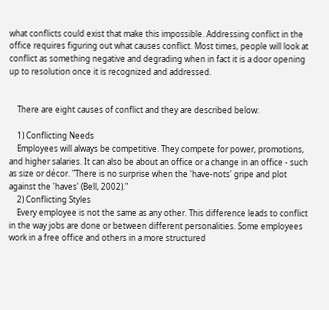what conflicts could exist that make this impossible. Addressing conflict in the office requires figuring out what causes conflict. Most times, people will look at conflict as something negative and degrading when in fact it is a door opening up to resolution once it is recognized and addressed.


    There are eight causes of conflict and they are described below:

    1) Conflicting Needs
    Employees will always be competitive. They compete for power, promotions, and higher salaries. It can also be about an office or a change in an office - such as size or décor. "There is no surprise when the 'have-nots' gripe and plot against the 'haves' (Bell, 2002)."
    2) Conflicting Styles
    Every employee is not the same as any other. This difference leads to conflict in the way jobs are done or between different personalities. Some employees work in a free office and others in a more structured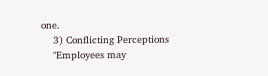one.
    3) Conflicting Perceptions
    "Employees may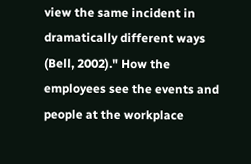view the same incident in dramatically different ways (Bell, 2002)." How the employees see the events and people at the workplace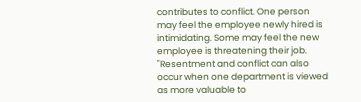contributes to conflict. One person may feel the employee newly hired is intimidating. Some may feel the new employee is threatening their job. "Resentment and conflict can also occur when one department is viewed as more valuable to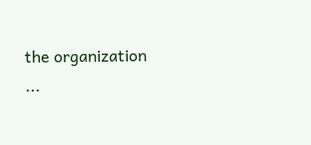the organization ...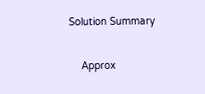Solution Summary

    Approx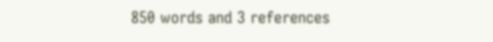850 words and 3 references